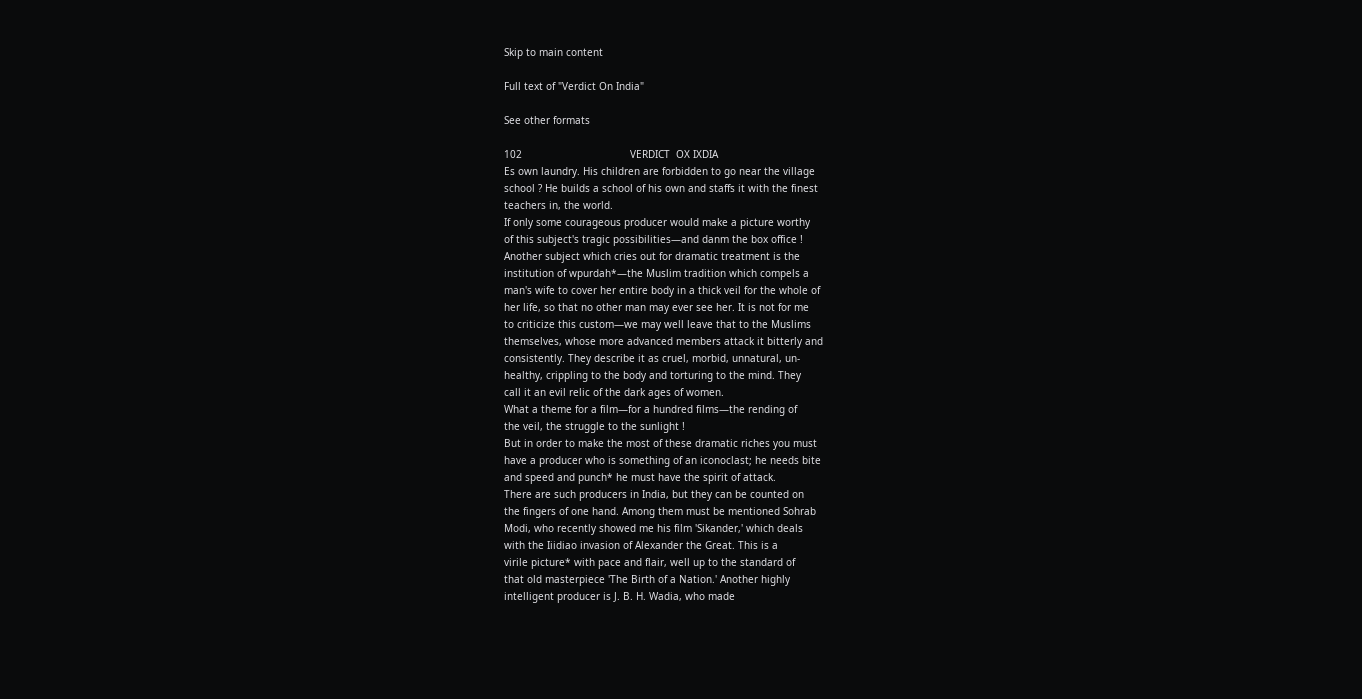Skip to main content

Full text of "Verdict On India"

See other formats

102                                    VERDICT  OX IXDIA
Es own laundry. His children are forbidden to go near the village
school ? He builds a school of his own and staffs it with the finest
teachers in, the world.
If only some courageous producer would make a picture worthy
of this subject's tragic possibilities—and danm the box office !
Another subject which cries out for dramatic treatment is the
institution of wpurdah*—the Muslim tradition which compels a
man's wife to cover her entire body in a thick veil for the whole of
her life, so that no other man may ever see her. It is not for me
to criticize this custom—we may well leave that to the Muslims
themselves, whose more advanced members attack it bitterly and
consistently. They describe it as cruel, morbid, unnatural, un-
healthy, crippling to the body and torturing to the mind. They
call it an evil relic of the dark ages of women.
What a theme for a film—for a hundred films—the rending of
the veil, the struggle to the sunlight !
But in order to make the most of these dramatic riches you must
have a producer who is something of an iconoclast; he needs bite
and speed and punch* he must have the spirit of attack.
There are such producers in India, but they can be counted on
the fingers of one hand. Among them must be mentioned Sohrab
Modi, who recently showed me his film 'Sikander,' which deals
with the Iiidiao invasion of Alexander the Great. This is a
virile picture* with pace and flair, well up to the standard of
that old masterpiece 'The Birth of a Nation.' Another highly
intelligent producer is J. B. H. Wadia, who made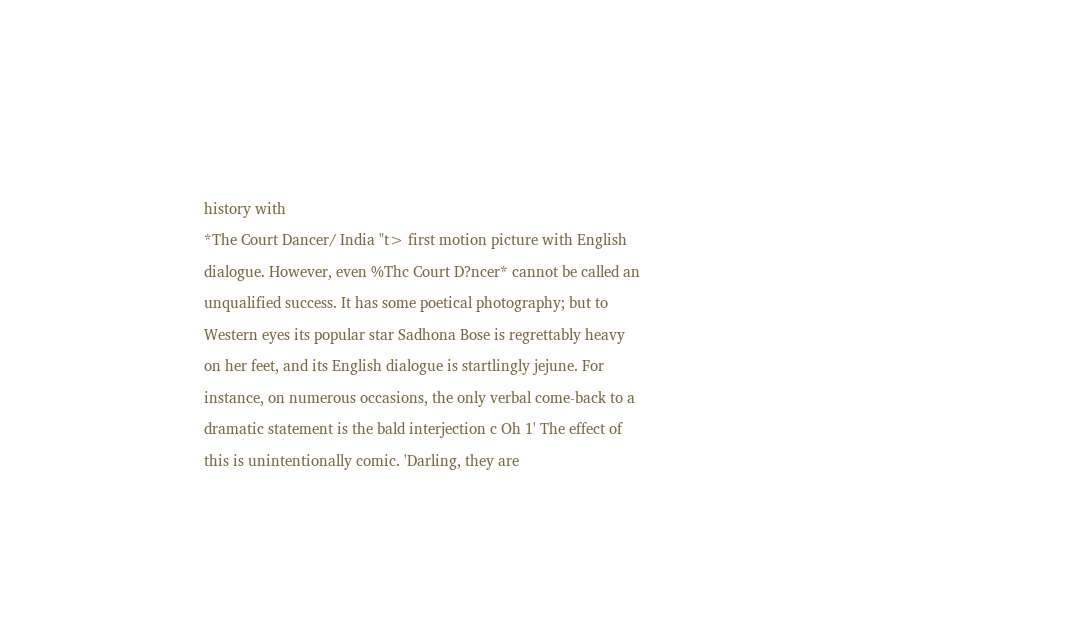history with
*The Court Dancer/ India "t> first motion picture with English
dialogue. However, even %Thc Court D?ncer* cannot be called an
unqualified success. It has some poetical photography; but to
Western eyes its popular star Sadhona Bose is regrettably heavy
on her feet, and its English dialogue is startlingly jejune. For
instance, on numerous occasions, the only verbal come-back to a
dramatic statement is the bald interjection c Oh 1' The effect of
this is unintentionally comic. 'Darling, they are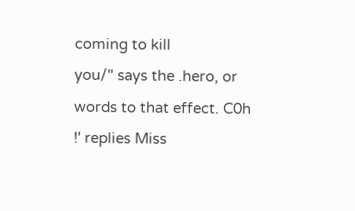coming to kill
you/" says the .hero, or words to that effect. C0h !' replies Miss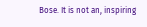Bose. It is not an, inspiring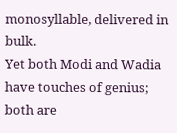monosyllable, delivered in bulk.
Yet both Modi and Wadia have touches of genius; both are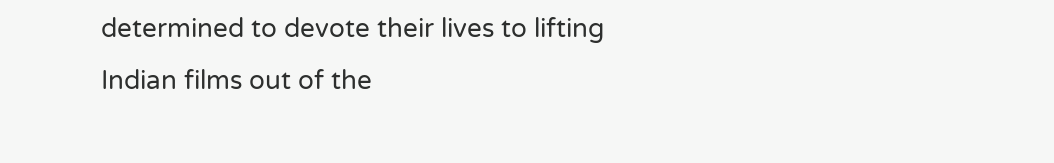determined to devote their lives to lifting Indian films out of the